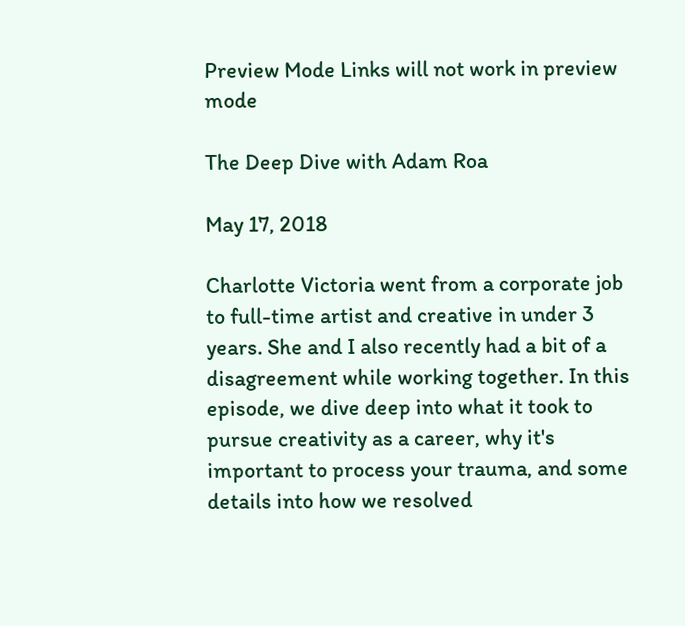Preview Mode Links will not work in preview mode

The Deep Dive with Adam Roa

May 17, 2018

Charlotte Victoria went from a corporate job to full-time artist and creative in under 3 years. She and I also recently had a bit of a disagreement while working together. In this episode, we dive deep into what it took to pursue creativity as a career, why it's important to process your trauma, and some details into how we resolved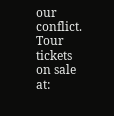our conflict. Tour tickets on sale at: